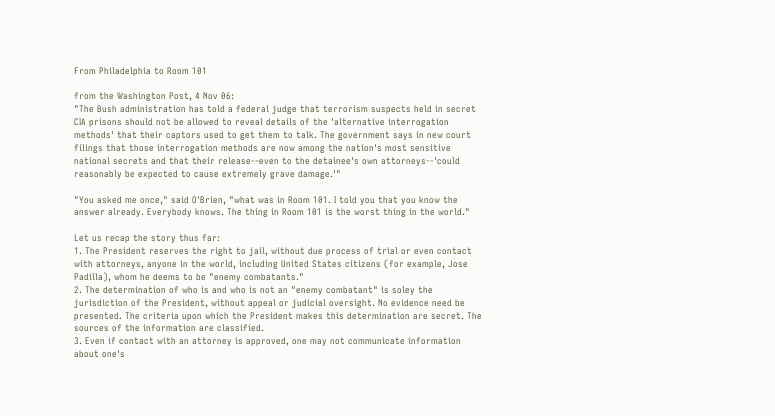From Philadelphia to Room 101

from the Washington Post, 4 Nov 06:
"The Bush administration has told a federal judge that terrorism suspects held in secret CIA prisons should not be allowed to reveal details of the 'alternative interrogation methods' that their captors used to get them to talk. The government says in new court filings that those interrogation methods are now among the nation's most sensitive national secrets and that their release--even to the detainee's own attorneys--'could reasonably be expected to cause extremely grave damage.'"

"You asked me once," said O'Brien, "what was in Room 101. I told you that you know the answer already. Everybody knows. The thing in Room 101 is the worst thing in the world."

Let us recap the story thus far:
1. The President reserves the right to jail, without due process of trial or even contact with attorneys, anyone in the world, including United States citizens (for example, Jose Padilla), whom he deems to be "enemy combatants."
2. The determination of who is and who is not an "enemy combatant" is soley the jurisdiction of the President, without appeal or judicial oversight. No evidence need be presented. The criteria upon which the President makes this determination are secret. The sources of the information are classified.
3. Even if contact with an attorney is approved, one may not communicate information about one's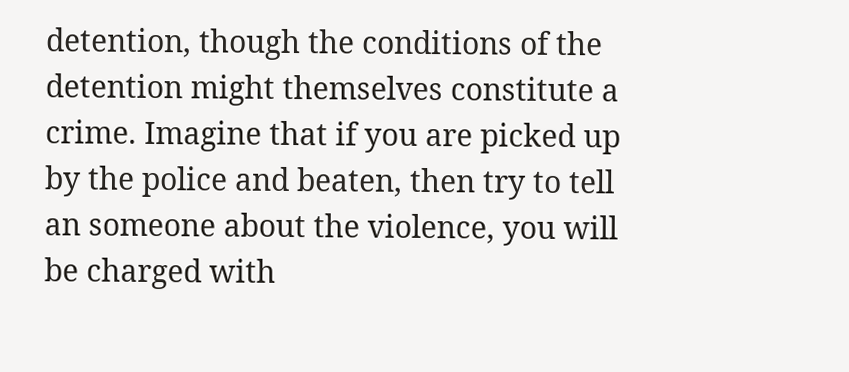detention, though the conditions of the detention might themselves constitute a crime. Imagine that if you are picked up by the police and beaten, then try to tell an someone about the violence, you will be charged with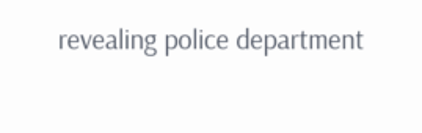revealing police department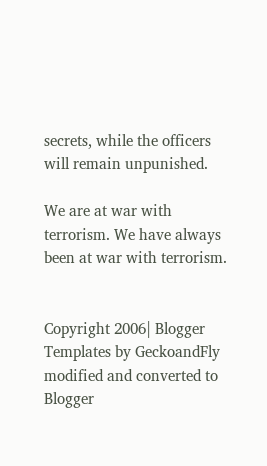secrets, while the officers will remain unpunished.

We are at war with terrorism. We have always been at war with terrorism.


Copyright 2006| Blogger Templates by GeckoandFly modified and converted to Blogger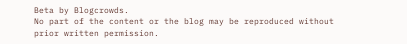Beta by Blogcrowds.
No part of the content or the blog may be reproduced without prior written permission.